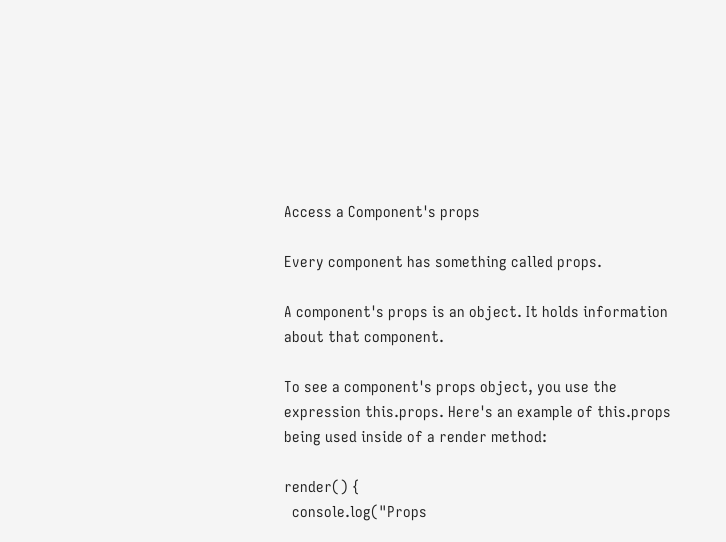Access a Component's props

Every component has something called props.

A component's props is an object. It holds information about that component.

To see a component's props object, you use the expression this.props. Here's an example of this.props being used inside of a render method:

render() {
  console.log("Props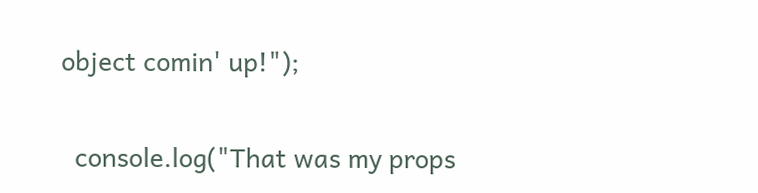object comin' up!");


  console.log("That was my props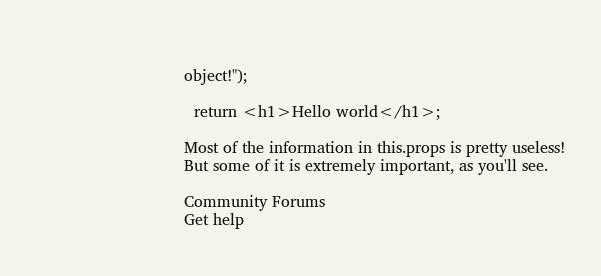object!");

  return <h1>Hello world</h1>;

Most of the information in this.props is pretty useless! But some of it is extremely important, as you'll see.

Community Forums
Get help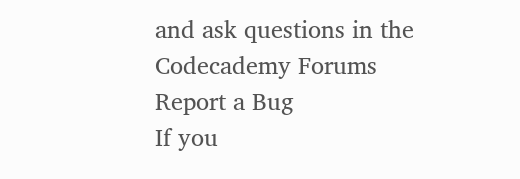and ask questions in the Codecademy Forums
Report a Bug
If you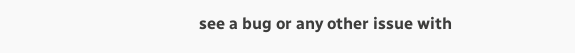see a bug or any other issue with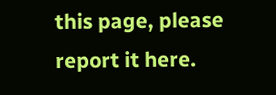this page, please report it here.